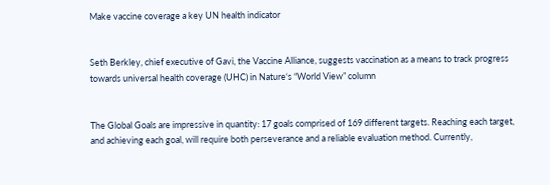Make vaccine coverage a key UN health indicator


Seth Berkley, chief executive of Gavi, the Vaccine Alliance, suggests vaccination as a means to track progress towards universal health coverage (UHC) in Nature‘s “World View” column


The Global Goals are impressive in quantity: 17 goals comprised of 169 different targets. Reaching each target, and achieving each goal, will require both perseverance and a reliable evaluation method. Currently,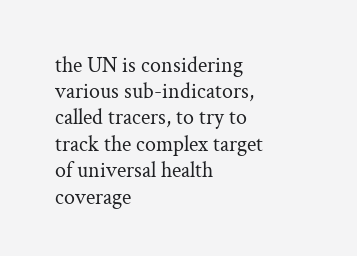the UN is considering various sub-indicators, called tracers, to try to track the complex target of universal health coverage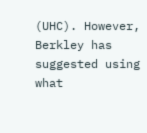(UHC). However, Berkley has suggested using what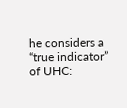he considers a “true indicator” of UHC: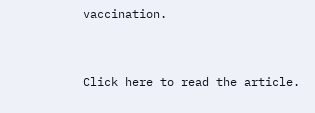vaccination.


Click here to read the article.